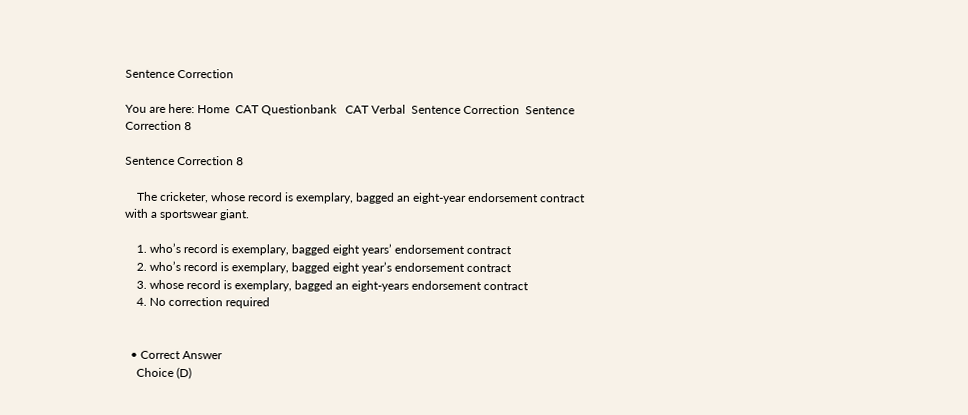Sentence Correction

You are here: Home  CAT Questionbank   CAT Verbal  Sentence Correction  Sentence Correction 8

Sentence Correction 8

    The cricketer, whose record is exemplary, bagged an eight-year endorsement contract with a sportswear giant.

    1. who’s record is exemplary, bagged eight years’ endorsement contract
    2. who’s record is exemplary, bagged eight year’s endorsement contract
    3. whose record is exemplary, bagged an eight-years endorsement contract
    4. No correction required


  • Correct Answer
    Choice (D)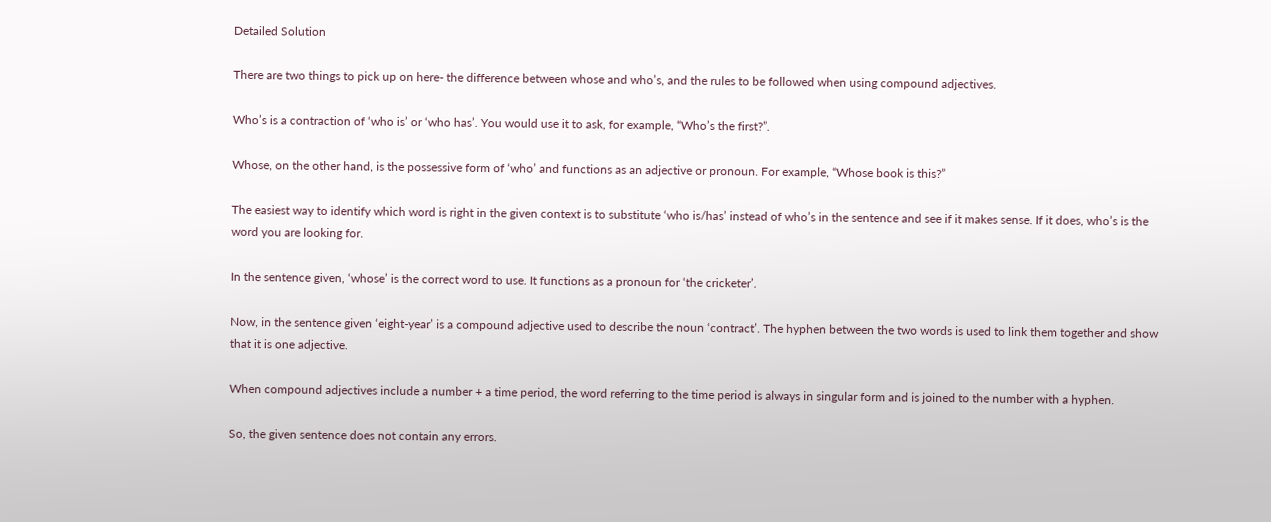Detailed Solution

There are two things to pick up on here- the difference between whose and who’s, and the rules to be followed when using compound adjectives.

Who’s is a contraction of ‘who is’ or ‘who has’. You would use it to ask, for example, “Who’s the first?”.

Whose, on the other hand, is the possessive form of ‘who’ and functions as an adjective or pronoun. For example, “Whose book is this?”

The easiest way to identify which word is right in the given context is to substitute ‘who is/has’ instead of who’s in the sentence and see if it makes sense. If it does, who’s is the word you are looking for.

In the sentence given, ‘whose’ is the correct word to use. It functions as a pronoun for ‘the cricketer’.

Now, in the sentence given ‘eight-year’ is a compound adjective used to describe the noun ‘contract’. The hyphen between the two words is used to link them together and show that it is one adjective.

When compound adjectives include a number + a time period, the word referring to the time period is always in singular form and is joined to the number with a hyphen.

So, the given sentence does not contain any errors.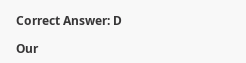Correct Answer: D

Our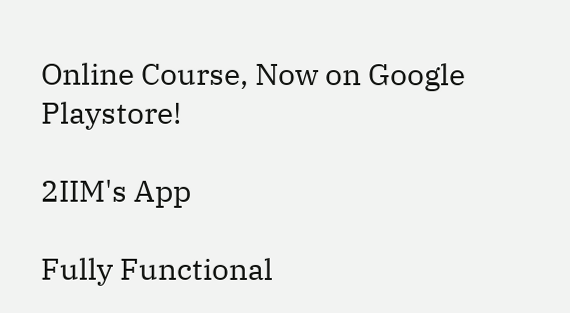Online Course, Now on Google Playstore!

2IIM's App

Fully Functional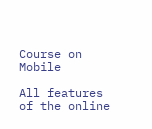Course on Mobile

All features of the online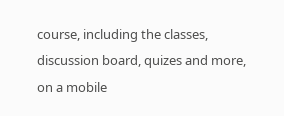course, including the classes, discussion board, quizes and more, on a mobile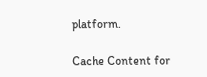platform.

Cache Content for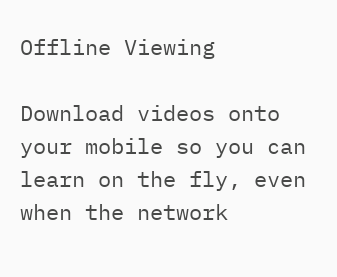Offline Viewing

Download videos onto your mobile so you can learn on the fly, even when the network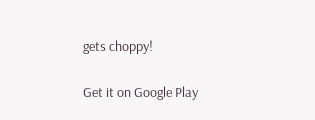gets choppy!

Get it on Google Play